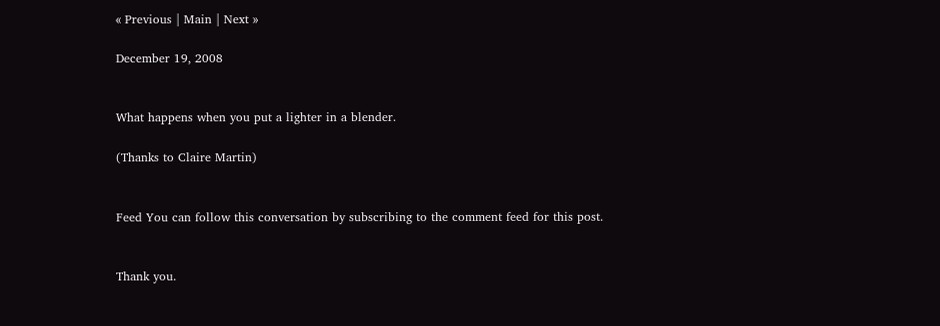« Previous | Main | Next »

December 19, 2008


What happens when you put a lighter in a blender.

(Thanks to Claire Martin)


Feed You can follow this conversation by subscribing to the comment feed for this post.


Thank you.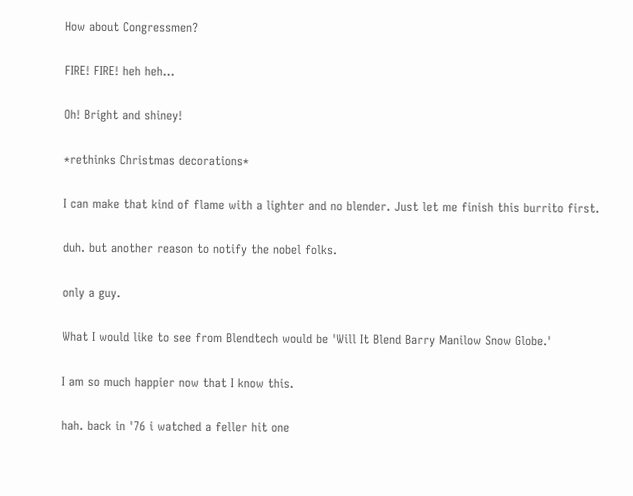How about Congressmen?

FIRE! FIRE! heh heh...

Oh! Bright and shiney!

*rethinks Christmas decorations*

I can make that kind of flame with a lighter and no blender. Just let me finish this burrito first.

duh. but another reason to notify the nobel folks.

only a guy.

What I would like to see from Blendtech would be 'Will It Blend Barry Manilow Snow Globe.'

I am so much happier now that I know this.

hah. back in '76 i watched a feller hit one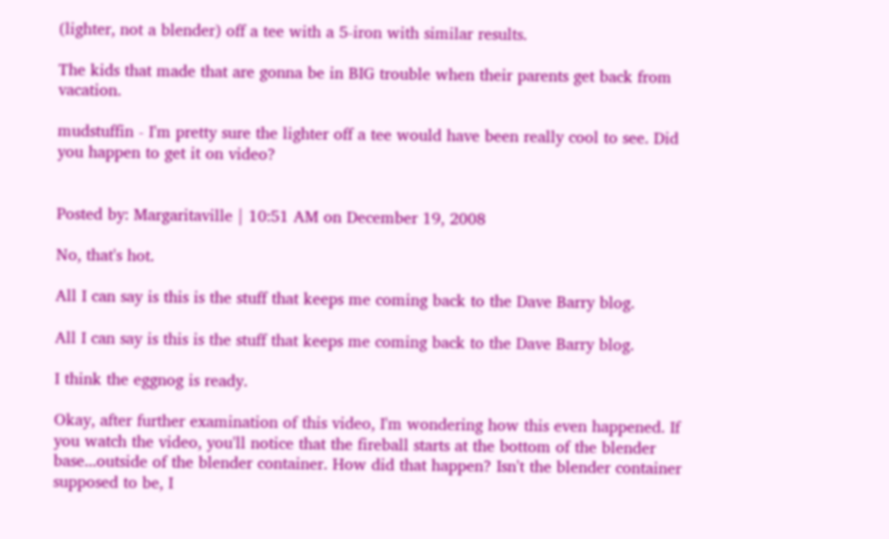(lighter, not a blender) off a tee with a 5-iron with similar results.

The kids that made that are gonna be in BIG trouble when their parents get back from vacation.

mudstuffin - I'm pretty sure the lighter off a tee would have been really cool to see. Did you happen to get it on video?


Posted by: Margaritaville | 10:51 AM on December 19, 2008

No, that's hot.

All I can say is this is the stuff that keeps me coming back to the Dave Barry blog.

All I can say is this is the stuff that keeps me coming back to the Dave Barry blog.

I think the eggnog is ready.

Okay, after further examination of this video, I'm wondering how this even happened. If you watch the video, you'll notice that the fireball starts at the bottom of the blender base...outside of the blender container. How did that happen? Isn't the blender container supposed to be, I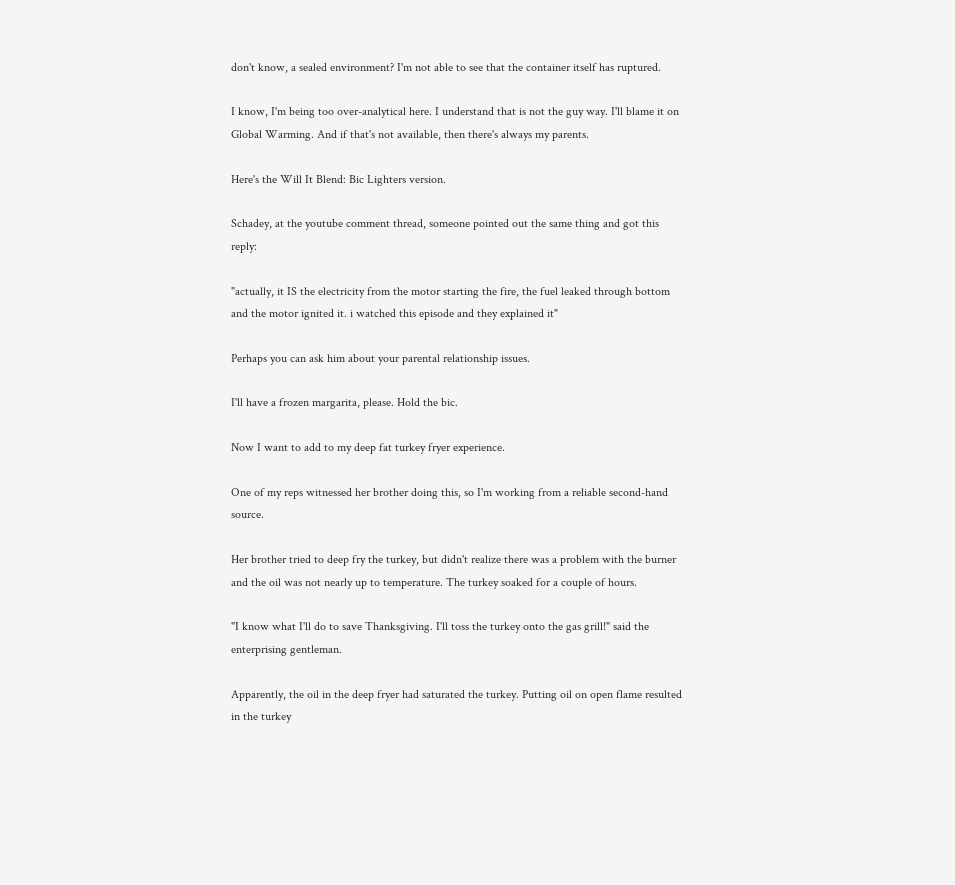don't know, a sealed environment? I'm not able to see that the container itself has ruptured.

I know, I'm being too over-analytical here. I understand that is not the guy way. I'll blame it on Global Warming. And if that's not available, then there's always my parents.

Here's the Will It Blend: Bic Lighters version.

Schadey, at the youtube comment thread, someone pointed out the same thing and got this reply:

"actually, it IS the electricity from the motor starting the fire, the fuel leaked through bottom and the motor ignited it. i watched this episode and they explained it"

Perhaps you can ask him about your parental relationship issues.

I'll have a frozen margarita, please. Hold the bic.

Now I want to add to my deep fat turkey fryer experience.

One of my reps witnessed her brother doing this, so I'm working from a reliable second-hand source.

Her brother tried to deep fry the turkey, but didn't realize there was a problem with the burner and the oil was not nearly up to temperature. The turkey soaked for a couple of hours.

"I know what I'll do to save Thanksgiving. I'll toss the turkey onto the gas grill!" said the enterprising gentleman.

Apparently, the oil in the deep fryer had saturated the turkey. Putting oil on open flame resulted in the turkey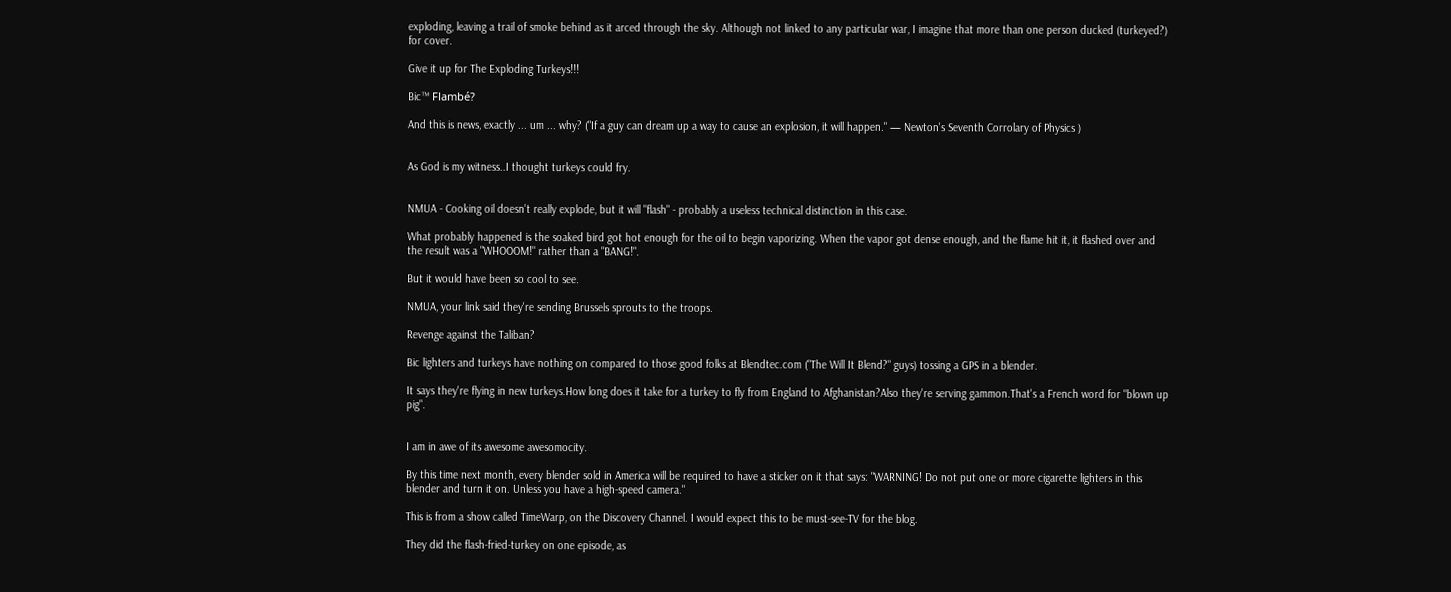exploding, leaving a trail of smoke behind as it arced through the sky. Although not linked to any particular war, I imagine that more than one person ducked (turkeyed?) for cover.

Give it up for The Exploding Turkeys!!!

Bic™ Flambé?

And this is news, exactly ... um ... why? ("If a guy can dream up a way to cause an explosion, it will happen." — Newton's Seventh Corrolary of Physics )


As God is my witness..I thought turkeys could fry.


NMUA - Cooking oil doesn't really explode, but it will "flash" - probably a useless technical distinction in this case.

What probably happened is the soaked bird got hot enough for the oil to begin vaporizing. When the vapor got dense enough, and the flame hit it, it flashed over and the result was a "WHOOOM!" rather than a "BANG!".

But it would have been so cool to see.

NMUA, your link said they're sending Brussels sprouts to the troops.

Revenge against the Taliban?

Bic lighters and turkeys have nothing on compared to those good folks at Blendtec.com ("The Will It Blend?" guys) tossing a GPS in a blender.

It says they're flying in new turkeys.How long does it take for a turkey to fly from England to Afghanistan?Also they're serving gammon.That's a French word for "blown up pig".


I am in awe of its awesome awesomocity.

By this time next month, every blender sold in America will be required to have a sticker on it that says: "WARNING! Do not put one or more cigarette lighters in this blender and turn it on. Unless you have a high-speed camera."

This is from a show called TimeWarp, on the Discovery Channel. I would expect this to be must-see-TV for the blog.

They did the flash-fried-turkey on one episode, as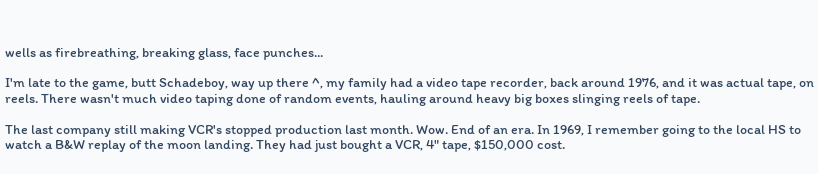wells as firebreathing, breaking glass, face punches...

I'm late to the game, butt Schadeboy, way up there ^, my family had a video tape recorder, back around 1976, and it was actual tape, on reels. There wasn't much video taping done of random events, hauling around heavy big boxes slinging reels of tape.

The last company still making VCR's stopped production last month. Wow. End of an era. In 1969, I remember going to the local HS to watch a B&W replay of the moon landing. They had just bought a VCR, 4" tape, $150,000 cost.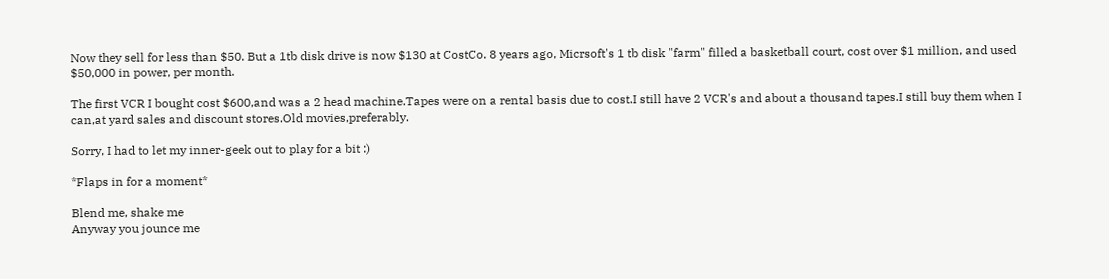Now they sell for less than $50. But a 1tb disk drive is now $130 at CostCo. 8 years ago, Micrsoft's 1 tb disk "farm" filled a basketball court, cost over $1 million, and used $50,000 in power, per month.

The first VCR I bought cost $600,and was a 2 head machine.Tapes were on a rental basis due to cost.I still have 2 VCR's and about a thousand tapes.I still buy them when I can,at yard sales and discount stores.Old movies,preferably.

Sorry, I had to let my inner-geek out to play for a bit :)

*Flaps in for a moment*

Blend me, shake me
Anyway you jounce me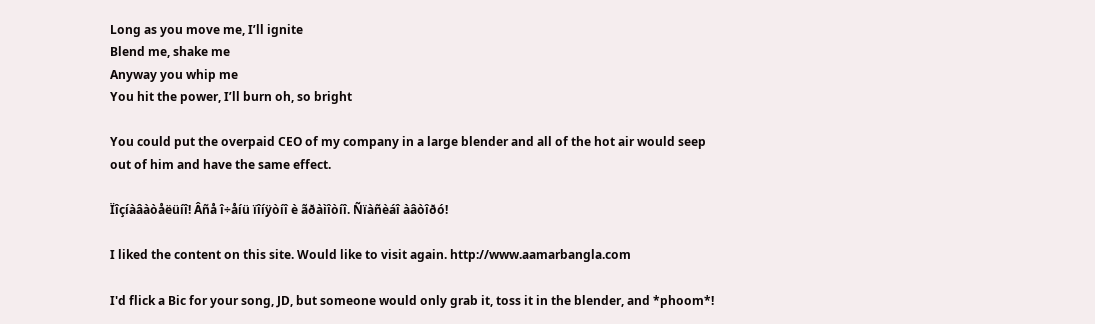Long as you move me, I’ll ignite
Blend me, shake me
Anyway you whip me
You hit the power, I’ll burn oh, so bright

You could put the overpaid CEO of my company in a large blender and all of the hot air would seep out of him and have the same effect.

Ïîçíàâàòåëüíî! Âñå î÷åíü ïîíÿòíî è ãðàìîòíî. Ñïàñèáî àâòîðó!

I liked the content on this site. Would like to visit again. http://www.aamarbangla.com

I'd flick a Bic for your song, JD, but someone would only grab it, toss it in the blender, and *phoom*!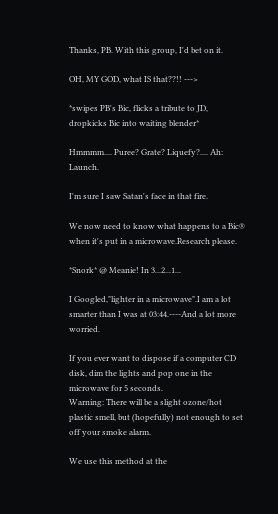Thanks, PB. With this group, I'd bet on it.

OH, MY GOD, what IS that??!! --->

*swipes PB's Bic, flicks a tribute to JD, dropkicks Bic into waiting blender*

Hmmmm.... Puree? Grate? Liquefy?.... Ah: Launch.

I'm sure I saw Satan's face in that fire.

We now need to know what happens to a Bic® when it's put in a microwave.Research please.

*Snork* @ Meanie! In 3...2...1...

I Googled,"lighter in a microwave".I am a lot smarter than I was at 03:44.----And a lot more worried.

If you ever want to dispose if a computer CD disk, dim the lights and pop one in the microwave for 5 seconds.
Warning: There will be a slight ozone/hot plastic smell, but (hopefully) not enough to set off your smoke alarm.

We use this method at the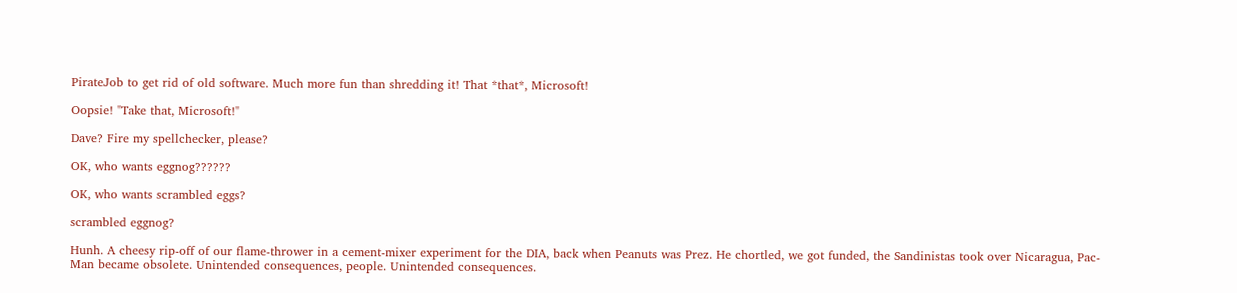PirateJob to get rid of old software. Much more fun than shredding it! That *that*, Microsoft!

Oopsie! "Take that, Microsoft!"

Dave? Fire my spellchecker, please?

OK, who wants eggnog??????

OK, who wants scrambled eggs?

scrambled eggnog?

Hunh. A cheesy rip-off of our flame-thrower in a cement-mixer experiment for the DIA, back when Peanuts was Prez. He chortled, we got funded, the Sandinistas took over Nicaragua, Pac-Man became obsolete. Unintended consequences, people. Unintended consequences.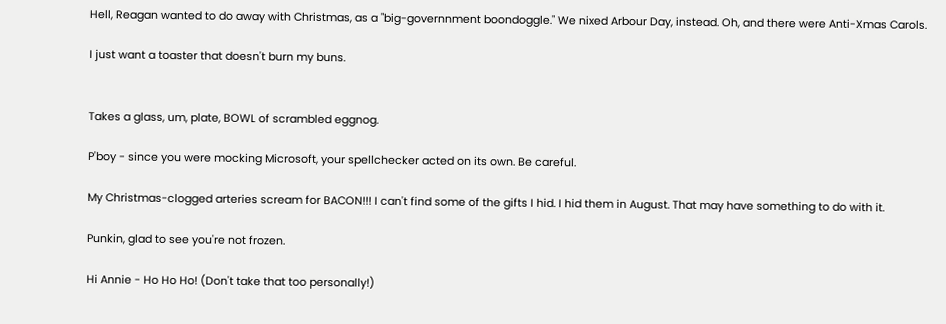Hell, Reagan wanted to do away with Christmas, as a "big-governnment boondoggle." We nixed Arbour Day, instead. Oh, and there were Anti-Xmas Carols.

I just want a toaster that doesn't burn my buns.


Takes a glass, um, plate, BOWL of scrambled eggnog.

P'boy - since you were mocking Microsoft, your spellchecker acted on its own. Be careful.

My Christmas-clogged arteries scream for BACON!!! I can't find some of the gifts I hid. I hid them in August. That may have something to do with it.

Punkin, glad to see you're not frozen.

Hi Annie - Ho Ho Ho! (Don't take that too personally!)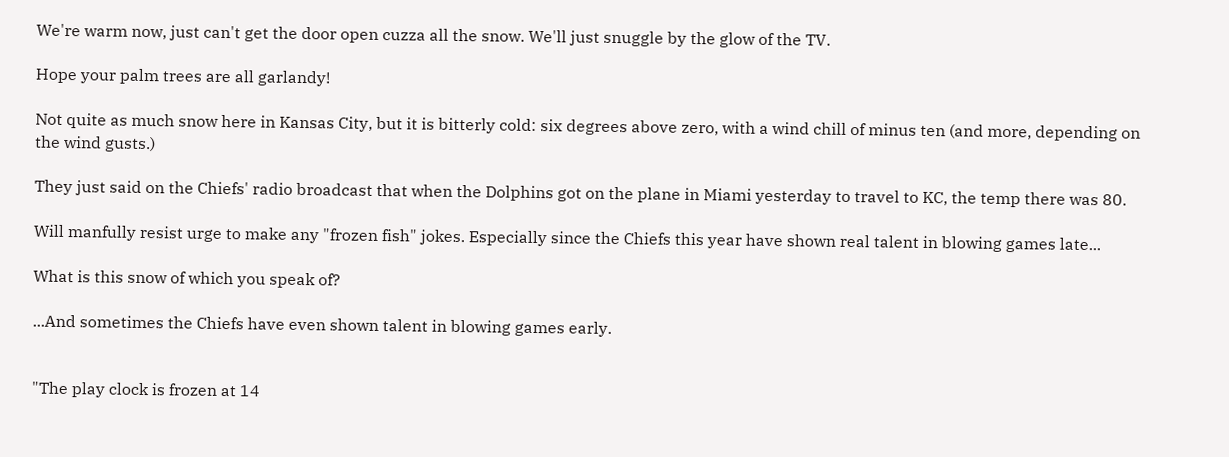We're warm now, just can't get the door open cuzza all the snow. We'll just snuggle by the glow of the TV.

Hope your palm trees are all garlandy!

Not quite as much snow here in Kansas City, but it is bitterly cold: six degrees above zero, with a wind chill of minus ten (and more, depending on the wind gusts.)

They just said on the Chiefs' radio broadcast that when the Dolphins got on the plane in Miami yesterday to travel to KC, the temp there was 80.

Will manfully resist urge to make any "frozen fish" jokes. Especially since the Chiefs this year have shown real talent in blowing games late...

What is this snow of which you speak of?

...And sometimes the Chiefs have even shown talent in blowing games early.


"The play clock is frozen at 14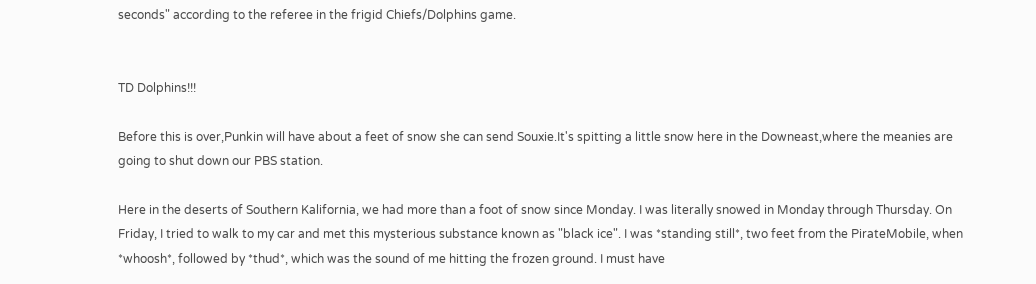seconds" according to the referee in the frigid Chiefs/Dolphins game.


TD Dolphins!!!

Before this is over,Punkin will have about a feet of snow she can send Souxie.It's spitting a little snow here in the Downeast,where the meanies are going to shut down our PBS station.

Here in the deserts of Southern Kalifornia, we had more than a foot of snow since Monday. I was literally snowed in Monday through Thursday. On Friday, I tried to walk to my car and met this mysterious substance known as "black ice". I was *standing still*, two feet from the PirateMobile, when *whoosh*, followed by *thud*, which was the sound of me hitting the frozen ground. I must have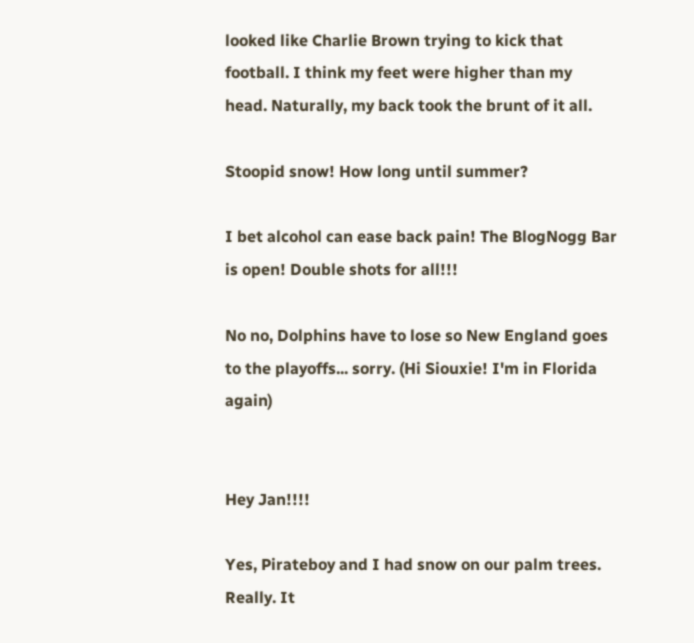looked like Charlie Brown trying to kick that football. I think my feet were higher than my head. Naturally, my back took the brunt of it all.

Stoopid snow! How long until summer?

I bet alcohol can ease back pain! The BlogNogg Bar is open! Double shots for all!!!

No no, Dolphins have to lose so New England goes to the playoffs... sorry. (Hi Siouxie! I'm in Florida again)


Hey Jan!!!!

Yes, Pirateboy and I had snow on our palm trees. Really. It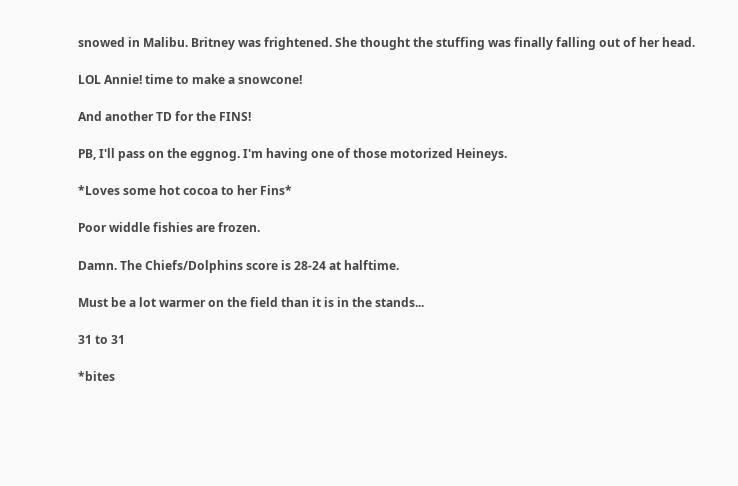snowed in Malibu. Britney was frightened. She thought the stuffing was finally falling out of her head.

LOL Annie! time to make a snowcone!

And another TD for the FINS!

PB, I'll pass on the eggnog. I'm having one of those motorized Heineys.

*Loves some hot cocoa to her Fins*

Poor widdle fishies are frozen.

Damn. The Chiefs/Dolphins score is 28-24 at halftime.

Must be a lot warmer on the field than it is in the stands...

31 to 31

*bites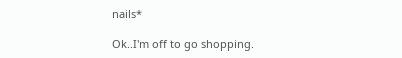nails*

Ok..I'm off to go shopping.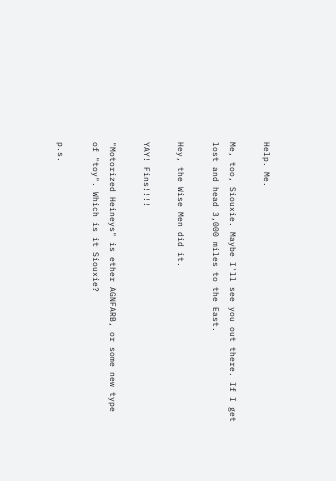Help. Me.

Me, too, Siouxie. Maybe I'll see you out there. If I get lost and head 3,000 miles to the East.

Hey, the Wise Men did it.

YAY! Fins!!!!

"Motorized Heineys" is ether AGNFARB, or some new type of "toy". Which is it Siouxie?

p.s.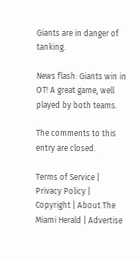Giants are in danger of tanking.

News flash: Giants win in OT! A great game, well played by both teams.

The comments to this entry are closed.

Terms of Service | Privacy Policy | Copyright | About The Miami Herald | Advertise